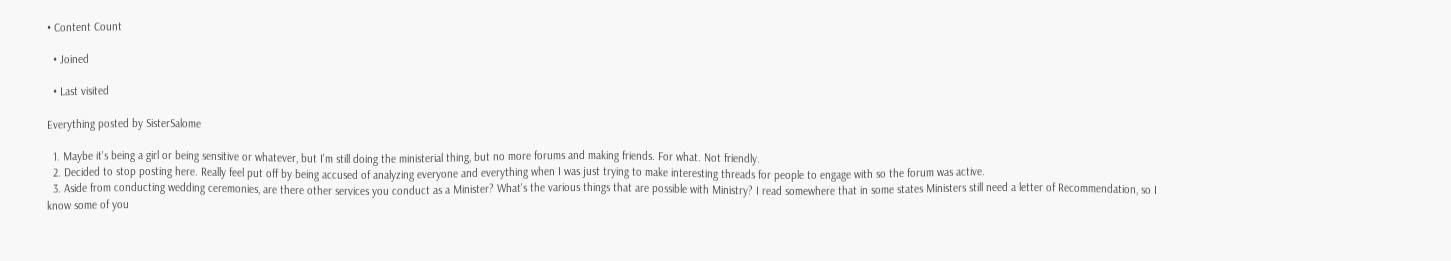• Content Count

  • Joined

  • Last visited

Everything posted by SisterSalome

  1. Maybe it's being a girl or being sensitive or whatever, but I'm still doing the ministerial thing, but no more forums and making friends. For what. Not friendly.
  2. Decided to stop posting here. Really feel put off by being accused of analyzing everyone and everything when I was just trying to make interesting threads for people to engage with so the forum was active.
  3. Aside from conducting wedding ceremonies, are there other services you conduct as a Minister? What's the various things that are possible with Ministry? I read somewhere that in some states Ministers still need a letter of Recommendation, so I know some of you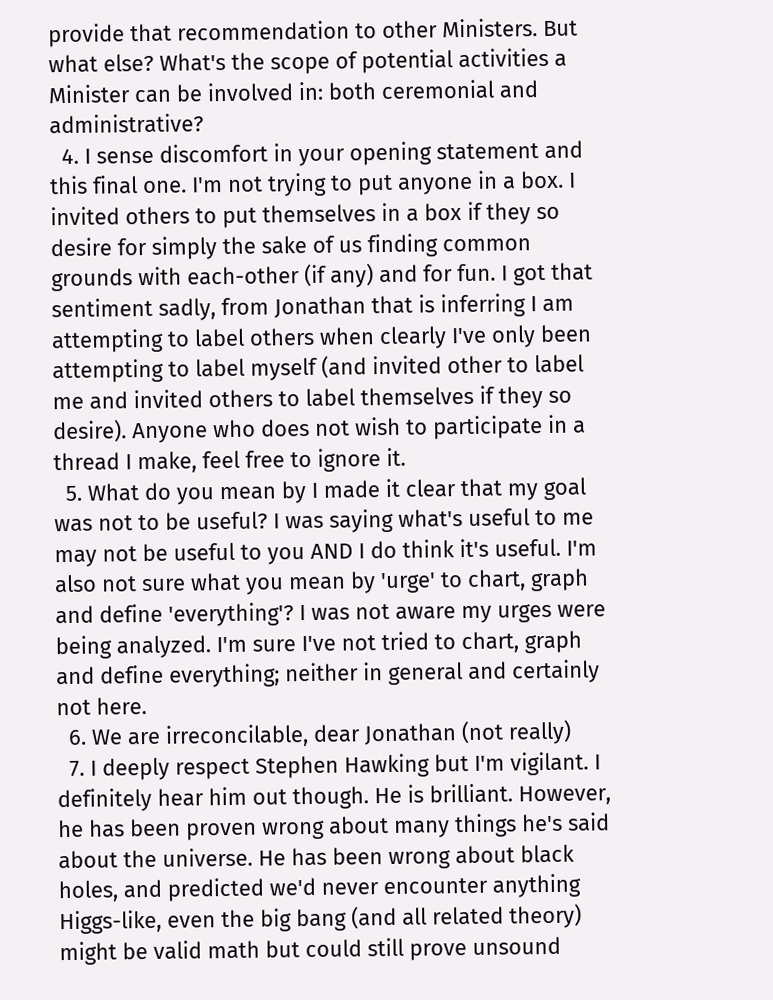provide that recommendation to other Ministers. But what else? What's the scope of potential activities a Minister can be involved in: both ceremonial and administrative?
  4. I sense discomfort in your opening statement and this final one. I'm not trying to put anyone in a box. I invited others to put themselves in a box if they so desire for simply the sake of us finding common grounds with each-other (if any) and for fun. I got that sentiment sadly, from Jonathan that is inferring I am attempting to label others when clearly I've only been attempting to label myself (and invited other to label me and invited others to label themselves if they so desire). Anyone who does not wish to participate in a thread I make, feel free to ignore it.
  5. What do you mean by I made it clear that my goal was not to be useful? I was saying what's useful to me may not be useful to you AND I do think it's useful. I'm also not sure what you mean by 'urge' to chart, graph and define 'everything'? I was not aware my urges were being analyzed. I'm sure I've not tried to chart, graph and define everything; neither in general and certainly not here.
  6. We are irreconcilable, dear Jonathan (not really)
  7. I deeply respect Stephen Hawking but I'm vigilant. I definitely hear him out though. He is brilliant. However, he has been proven wrong about many things he's said about the universe. He has been wrong about black holes, and predicted we'd never encounter anything Higgs-like, even the big bang (and all related theory) might be valid math but could still prove unsound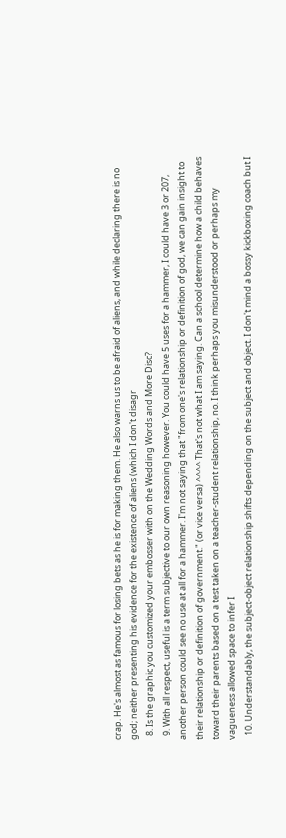crap. He's almost as famous for losing bets as he is for making them. He also warns us to be afraid of aliens, and while declaring there is no god; neither presenting his evidence for the existence of aliens (which I don't disagr
  8. Is the graphic you customized your embosser with on the Wedding Words and More Disc?
  9. With all respect, useful is a term subjective to our own reasoning however. You could have 5 uses for a hammer, I could have 3 or 207, another person could see no use at all for a hammer. I'm not saying that "from one's relationship or definition of god, we can gain insight to their relationship or definition of government." (or vice versa) ^^^^ That's not what I am saying. Can a school determine how a child behaves toward their parents based on a test taken on a teacher-student relationship, no. I think perhaps you misunderstood or perhaps my vagueness allowed space to infer I
  10. Understandably, the subject-object relationship shifts depending on the subject and object. I don't mind a bossy kickboxing coach but I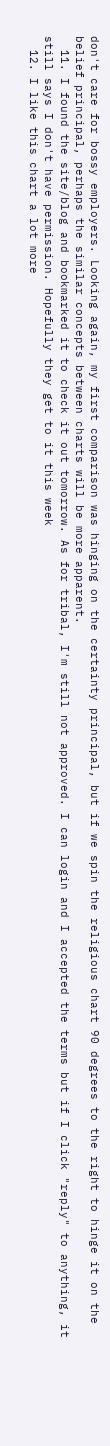don't care for bossy employers. Looking again, my first comparison was hinging on the certainty principal, but if we spin the religious chart 90 degrees to the right to hinge it on the belief principal, perhaps the similar concepts between charts will be more apparent.
  11. I found the site/blog and bookmarked it to check it out tomorrow. As for tribal, I'm still not approved. I can login and I accepted the terms but if I click "reply" to anything, it still says I don't have permission. Hopefully they get to it this week
  12. I like this chart a lot more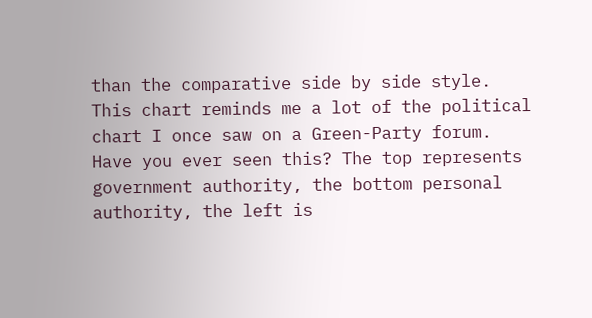than the comparative side by side style. This chart reminds me a lot of the political chart I once saw on a Green-Party forum. Have you ever seen this? The top represents government authority, the bottom personal authority, the left is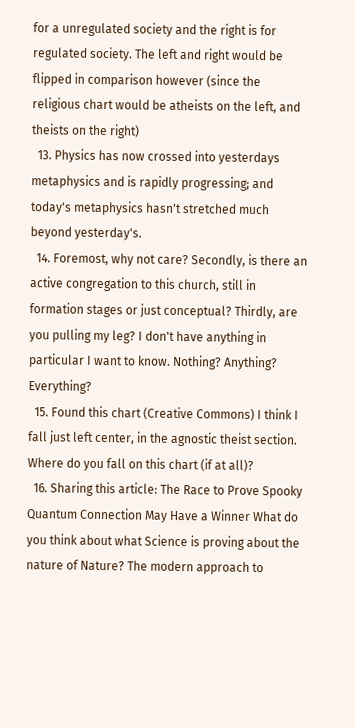for a unregulated society and the right is for regulated society. The left and right would be flipped in comparison however (since the religious chart would be atheists on the left, and theists on the right)
  13. Physics has now crossed into yesterdays metaphysics and is rapidly progressing; and today's metaphysics hasn't stretched much beyond yesterday's.
  14. Foremost, why not care? Secondly, is there an active congregation to this church, still in formation stages or just conceptual? Thirdly, are you pulling my leg? I don't have anything in particular I want to know. Nothing? Anything? Everything?
  15. Found this chart (Creative Commons) I think I fall just left center, in the agnostic theist section. Where do you fall on this chart (if at all)?
  16. Sharing this article: The Race to Prove Spooky Quantum Connection May Have a Winner What do you think about what Science is proving about the nature of Nature? The modern approach to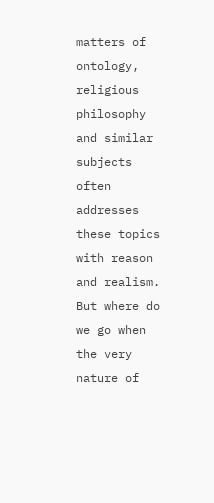matters of ontology, religious philosophy and similar subjects often addresses these topics with reason and realism. But where do we go when the very nature of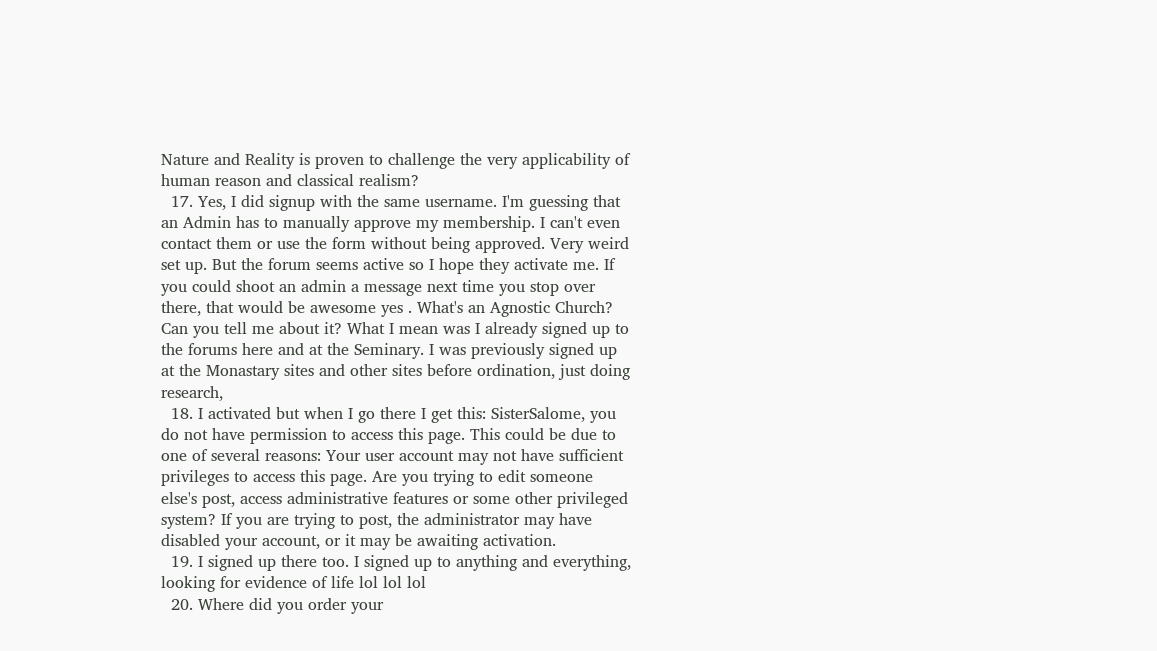Nature and Reality is proven to challenge the very applicability of human reason and classical realism?
  17. Yes, I did signup with the same username. I'm guessing that an Admin has to manually approve my membership. I can't even contact them or use the form without being approved. Very weird set up. But the forum seems active so I hope they activate me. If you could shoot an admin a message next time you stop over there, that would be awesome yes . What's an Agnostic Church? Can you tell me about it? What I mean was I already signed up to the forums here and at the Seminary. I was previously signed up at the Monastary sites and other sites before ordination, just doing research,
  18. I activated but when I go there I get this: SisterSalome, you do not have permission to access this page. This could be due to one of several reasons: Your user account may not have sufficient privileges to access this page. Are you trying to edit someone else's post, access administrative features or some other privileged system? If you are trying to post, the administrator may have disabled your account, or it may be awaiting activation.
  19. I signed up there too. I signed up to anything and everything, looking for evidence of life lol lol lol
  20. Where did you order your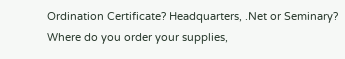Ordination Certificate? Headquarters, .Net or Seminary? Where do you order your supplies,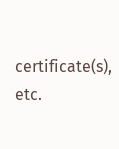certificate(s), etc.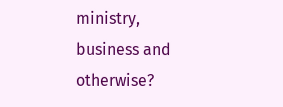ministry, business and otherwise?